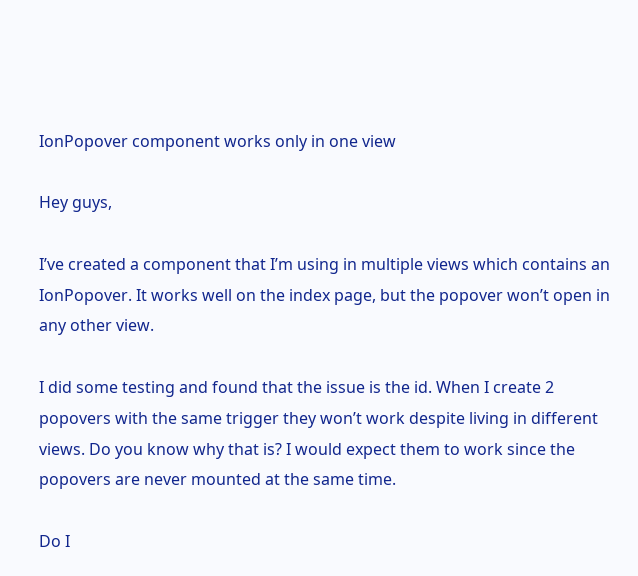IonPopover component works only in one view

Hey guys,

I’ve created a component that I’m using in multiple views which contains an IonPopover. It works well on the index page, but the popover won’t open in any other view.

I did some testing and found that the issue is the id. When I create 2 popovers with the same trigger they won’t work despite living in different views. Do you know why that is? I would expect them to work since the popovers are never mounted at the same time.

Do I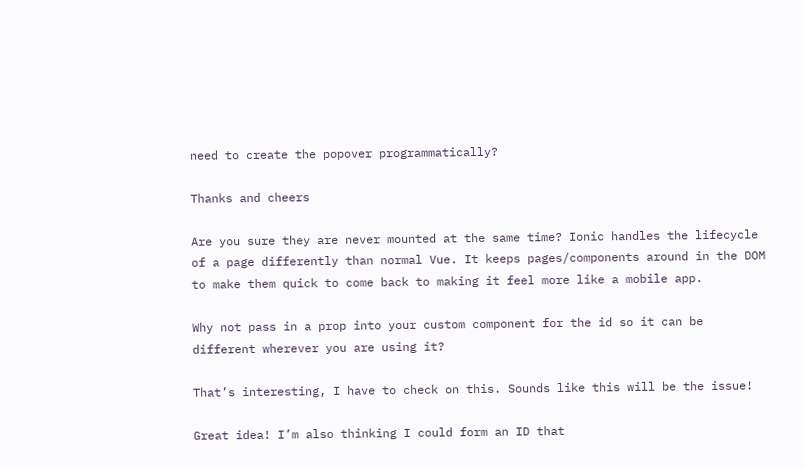need to create the popover programmatically?

Thanks and cheers

Are you sure they are never mounted at the same time? Ionic handles the lifecycle of a page differently than normal Vue. It keeps pages/components around in the DOM to make them quick to come back to making it feel more like a mobile app.

Why not pass in a prop into your custom component for the id so it can be different wherever you are using it?

That’s interesting, I have to check on this. Sounds like this will be the issue!

Great idea! I’m also thinking I could form an ID that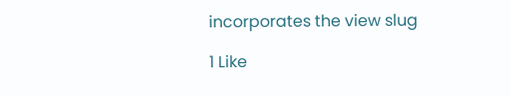incorporates the view slug

1 Like